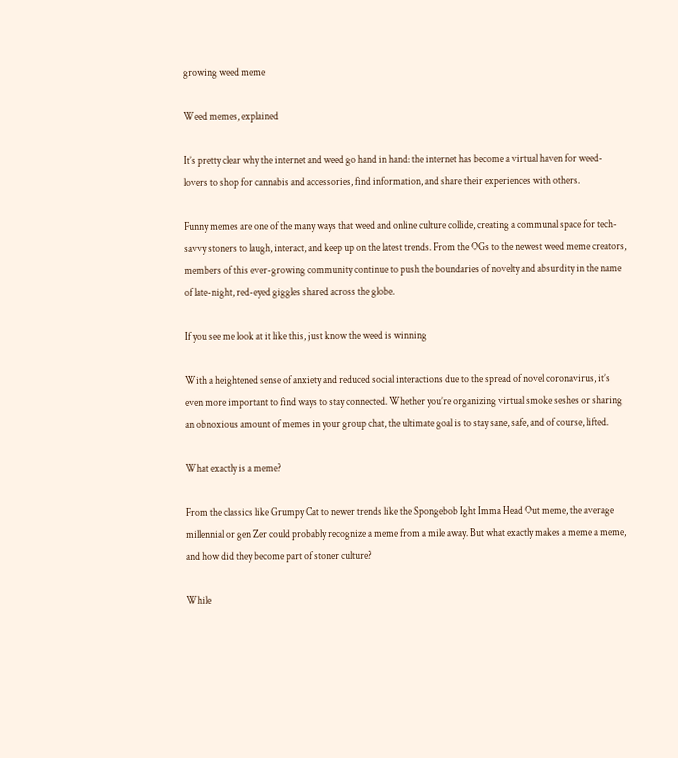growing weed meme

Weed memes, explained

It’s pretty clear why the internet and weed go hand in hand: the internet has become a virtual haven for weed-lovers to shop for cannabis and accessories, find information, and share their experiences with others.

Funny memes are one of the many ways that weed and online culture collide, creating a communal space for tech-savvy stoners to laugh, interact, and keep up on the latest trends. From the OGs to the newest weed meme creators, members of this ever-growing community continue to push the boundaries of novelty and absurdity in the name of late-night, red-eyed giggles shared across the globe.

If you see me look at it like this, just know the weed is winning

With a heightened sense of anxiety and reduced social interactions due to the spread of novel coronavirus, it’s even more important to find ways to stay connected. Whether you’re organizing virtual smoke seshes or sharing an obnoxious amount of memes in your group chat, the ultimate goal is to stay sane, safe, and of course, lifted.

What exactly is a meme?

From the classics like Grumpy Cat to newer trends like the Spongebob Ight Imma Head Out meme, the average millennial or gen Zer could probably recognize a meme from a mile away. But what exactly makes a meme a meme, and how did they become part of stoner culture?

While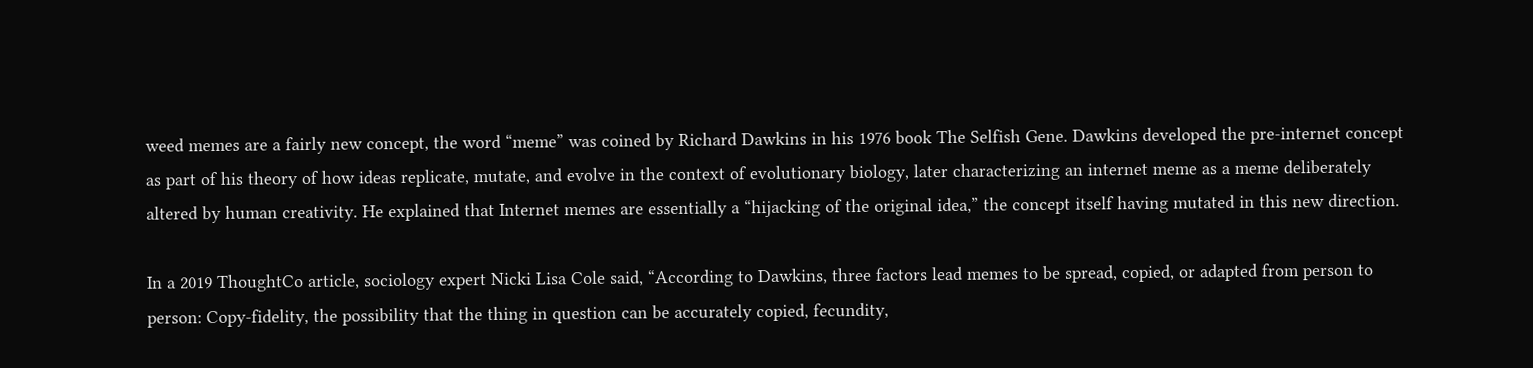weed memes are a fairly new concept, the word “meme” was coined by Richard Dawkins in his 1976 book The Selfish Gene. Dawkins developed the pre-internet concept as part of his theory of how ideas replicate, mutate, and evolve in the context of evolutionary biology, later characterizing an internet meme as a meme deliberately altered by human creativity. He explained that Internet memes are essentially a “hijacking of the original idea,” the concept itself having mutated in this new direction.

In a 2019 ThoughtCo article, sociology expert Nicki Lisa Cole said, “According to Dawkins, three factors lead memes to be spread, copied, or adapted from person to person: Copy-fidelity, the possibility that the thing in question can be accurately copied, fecundity,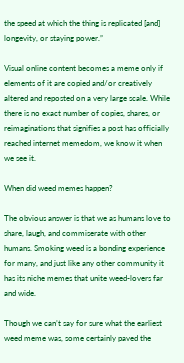the speed at which the thing is replicated [and] longevity, or staying power.”

Visual online content becomes a meme only if elements of it are copied and/or creatively altered and reposted on a very large scale. While there is no exact number of copies, shares, or reimaginations that signifies a post has officially reached internet memedom, we know it when we see it.

When did weed memes happen?

The obvious answer is that we as humans love to share, laugh, and commiserate with other humans. Smoking weed is a bonding experience for many, and just like any other community it has its niche memes that unite weed-lovers far and wide.

Though we can’t say for sure what the earliest weed meme was, some certainly paved the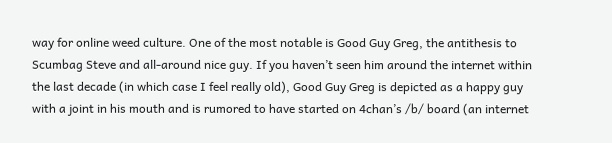way for online weed culture. One of the most notable is Good Guy Greg, the antithesis to Scumbag Steve and all-around nice guy. If you haven’t seen him around the internet within the last decade (in which case I feel really old), Good Guy Greg is depicted as a happy guy with a joint in his mouth and is rumored to have started on 4chan’s /b/ board (an internet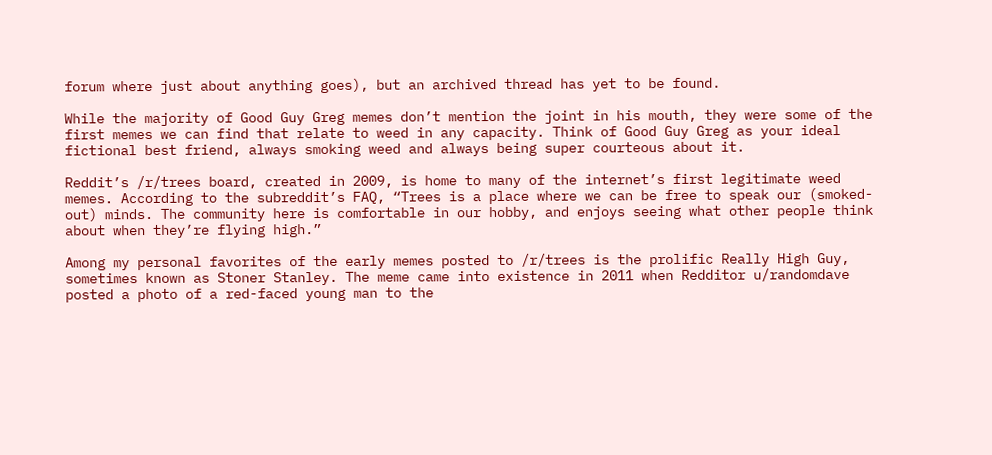forum where just about anything goes), but an archived thread has yet to be found.

While the majority of Good Guy Greg memes don’t mention the joint in his mouth, they were some of the first memes we can find that relate to weed in any capacity. Think of Good Guy Greg as your ideal fictional best friend, always smoking weed and always being super courteous about it.

Reddit’s /r/trees board, created in 2009, is home to many of the internet’s first legitimate weed memes. According to the subreddit’s FAQ, “Trees is a place where we can be free to speak our (smoked-out) minds. The community here is comfortable in our hobby, and enjoys seeing what other people think about when they’re flying high.”

Among my personal favorites of the early memes posted to /r/trees is the prolific Really High Guy, sometimes known as Stoner Stanley. The meme came into existence in 2011 when Redditor u/randomdave posted a photo of a red-faced young man to the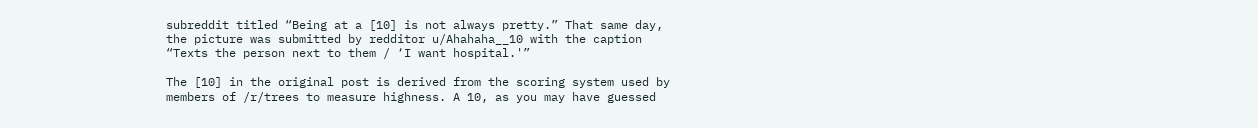subreddit titled “Being at a [10] is not always pretty.” That same day, the picture was submitted by redditor u/Ahahaha__10 with the caption “Texts the person next to them / ‘I want hospital.'”

The [10] in the original post is derived from the scoring system used by members of /r/trees to measure highness. A 10, as you may have guessed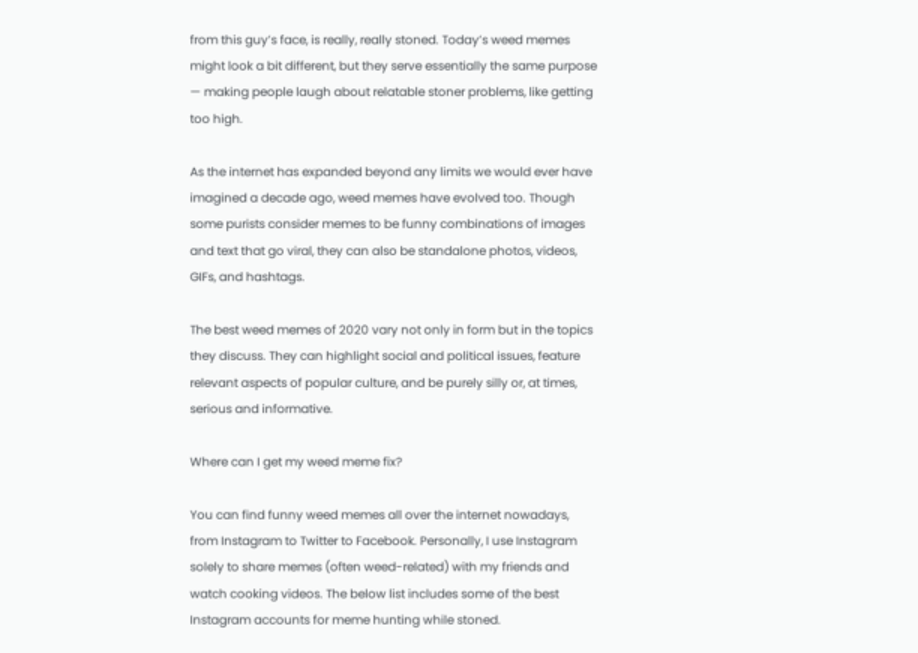from this guy’s face, is really, really stoned. Today’s weed memes might look a bit different, but they serve essentially the same purpose — making people laugh about relatable stoner problems, like getting too high.

As the internet has expanded beyond any limits we would ever have imagined a decade ago, weed memes have evolved too. Though some purists consider memes to be funny combinations of images and text that go viral, they can also be standalone photos, videos, GIFs, and hashtags.

The best weed memes of 2020 vary not only in form but in the topics they discuss. They can highlight social and political issues, feature relevant aspects of popular culture, and be purely silly or, at times, serious and informative.

Where can I get my weed meme fix?

You can find funny weed memes all over the internet nowadays, from Instagram to Twitter to Facebook. Personally, I use Instagram solely to share memes (often weed-related) with my friends and watch cooking videos. The below list includes some of the best Instagram accounts for meme hunting while stoned.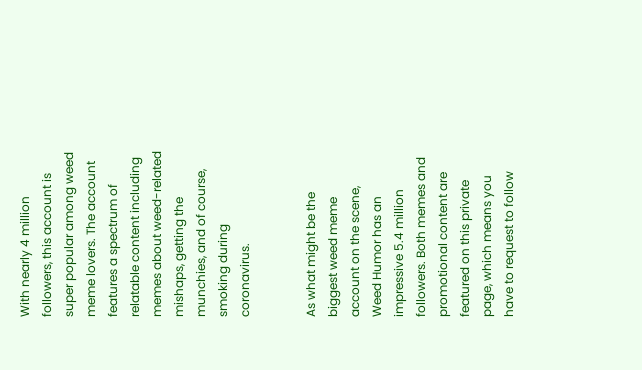With nearly 4 million followers, this account is super popular among weed meme lovers. The account features a spectrum of relatable content including memes about weed-related mishaps, getting the munchies, and of course, smoking during coronavirus.


As what might be the biggest weed meme account on the scene, Weed Humor has an impressive 5.4 million followers. Both memes and promotional content are featured on this private page, which means you have to request to follow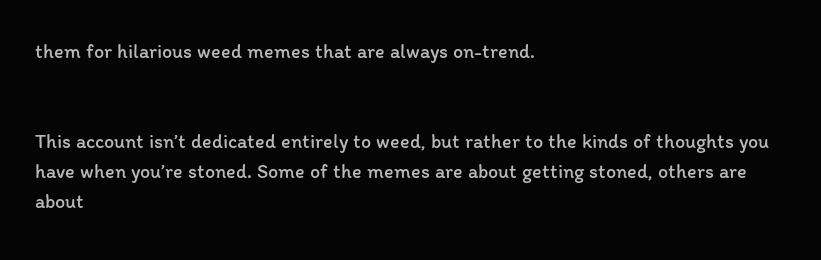them for hilarious weed memes that are always on-trend.


This account isn’t dedicated entirely to weed, but rather to the kinds of thoughts you have when you’re stoned. Some of the memes are about getting stoned, others are about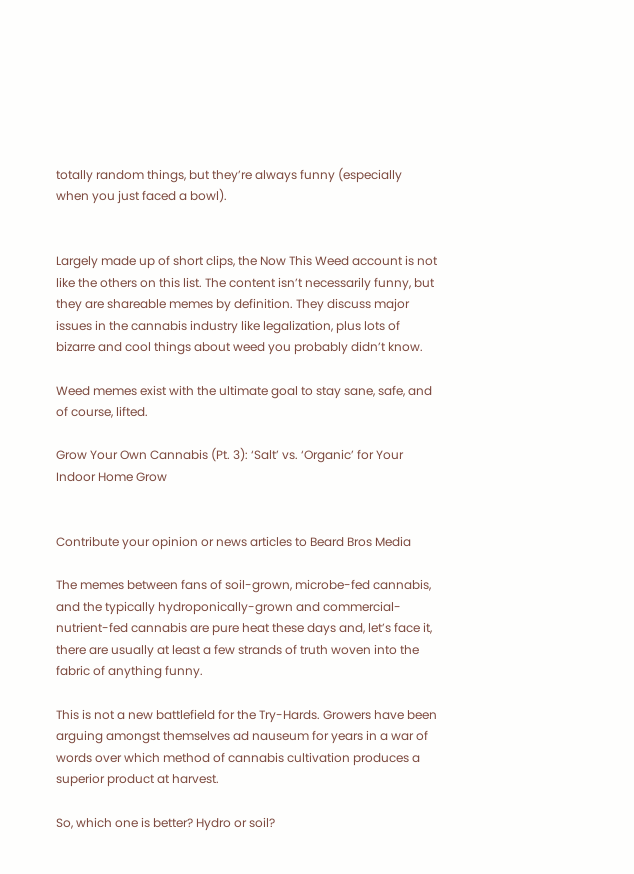totally random things, but they’re always funny (especially when you just faced a bowl).


Largely made up of short clips, the Now This Weed account is not like the others on this list. The content isn’t necessarily funny, but they are shareable memes by definition. They discuss major issues in the cannabis industry like legalization, plus lots of bizarre and cool things about weed you probably didn’t know.

Weed memes exist with the ultimate goal to stay sane, safe, and of course, lifted.

Grow Your Own Cannabis (Pt. 3): ‘Salt’ vs. ‘Organic’ for Your Indoor Home Grow


Contribute your opinion or news articles to Beard Bros Media

The memes between fans of soil-grown, microbe-fed cannabis, and the typically hydroponically-grown and commercial-nutrient-fed cannabis are pure heat these days and, let’s face it, there are usually at least a few strands of truth woven into the fabric of anything funny.

This is not a new battlefield for the Try-Hards. Growers have been arguing amongst themselves ad nauseum for years in a war of words over which method of cannabis cultivation produces a superior product at harvest.

So, which one is better? Hydro or soil?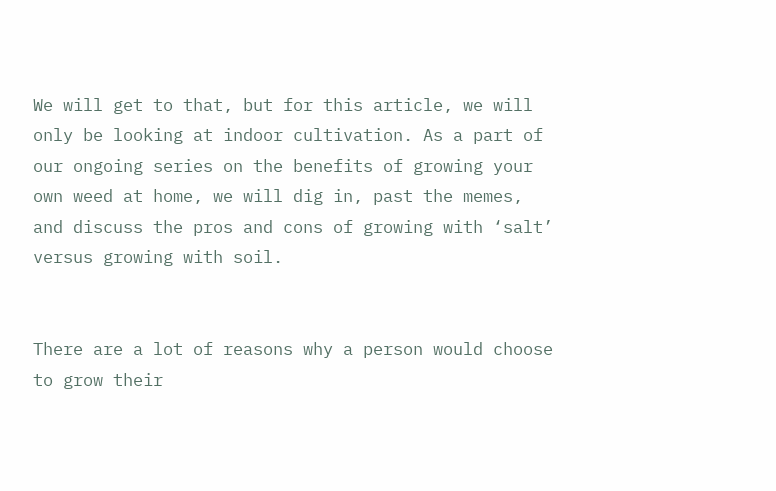We will get to that, but for this article, we will only be looking at indoor cultivation. As a part of our ongoing series on the benefits of growing your own weed at home, we will dig in, past the memes, and discuss the pros and cons of growing with ‘salt’ versus growing with soil.


There are a lot of reasons why a person would choose to grow their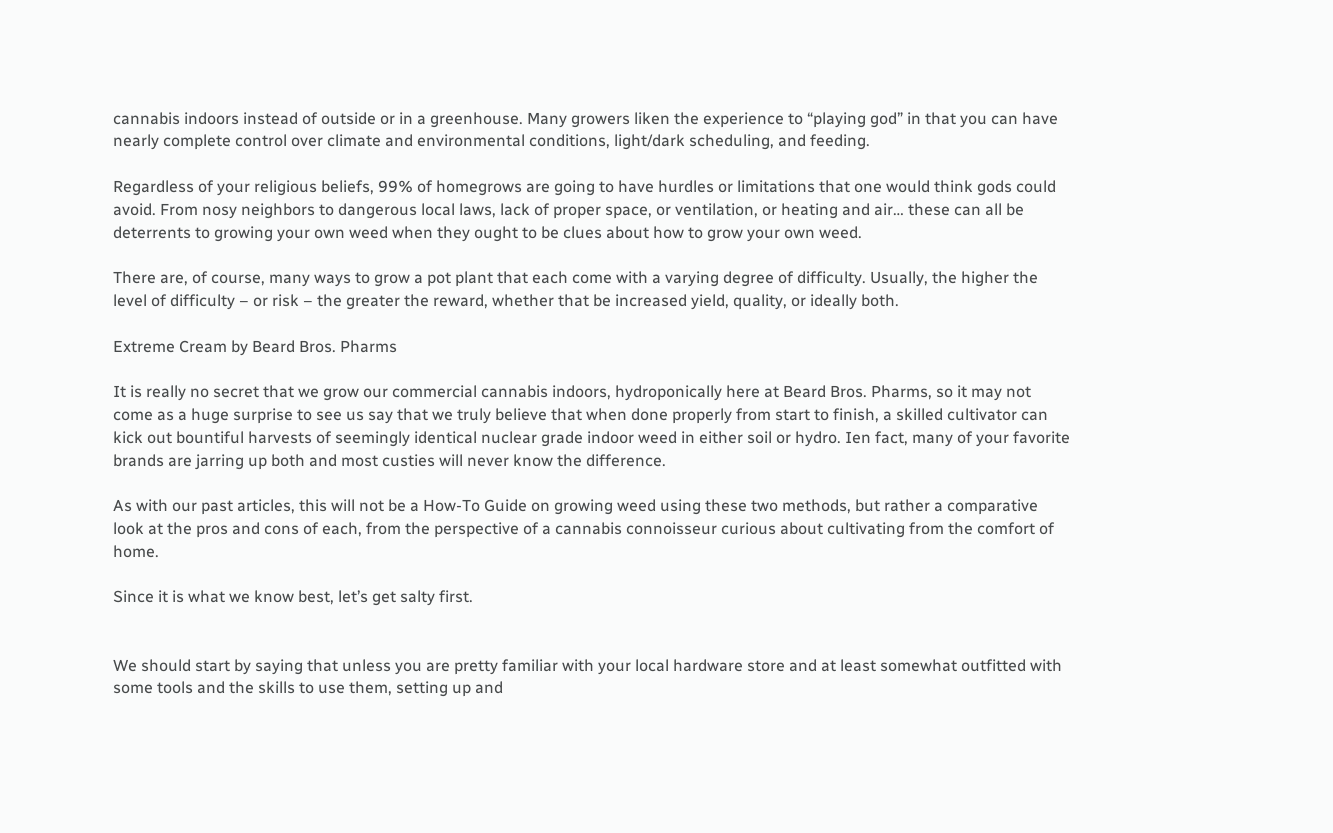cannabis indoors instead of outside or in a greenhouse. Many growers liken the experience to “playing god” in that you can have nearly complete control over climate and environmental conditions, light/dark scheduling, and feeding.

Regardless of your religious beliefs, 99% of homegrows are going to have hurdles or limitations that one would think gods could avoid. From nosy neighbors to dangerous local laws, lack of proper space, or ventilation, or heating and air… these can all be deterrents to growing your own weed when they ought to be clues about how to grow your own weed.

There are, of course, many ways to grow a pot plant that each come with a varying degree of difficulty. Usually, the higher the level of difficulty – or risk – the greater the reward, whether that be increased yield, quality, or ideally both.

Extreme Cream by Beard Bros. Pharms

It is really no secret that we grow our commercial cannabis indoors, hydroponically here at Beard Bros. Pharms, so it may not come as a huge surprise to see us say that we truly believe that when done properly from start to finish, a skilled cultivator can kick out bountiful harvests of seemingly identical nuclear grade indoor weed in either soil or hydro. Ien fact, many of your favorite brands are jarring up both and most custies will never know the difference.

As with our past articles, this will not be a How-To Guide on growing weed using these two methods, but rather a comparative look at the pros and cons of each, from the perspective of a cannabis connoisseur curious about cultivating from the comfort of home.

Since it is what we know best, let’s get salty first.


We should start by saying that unless you are pretty familiar with your local hardware store and at least somewhat outfitted with some tools and the skills to use them, setting up and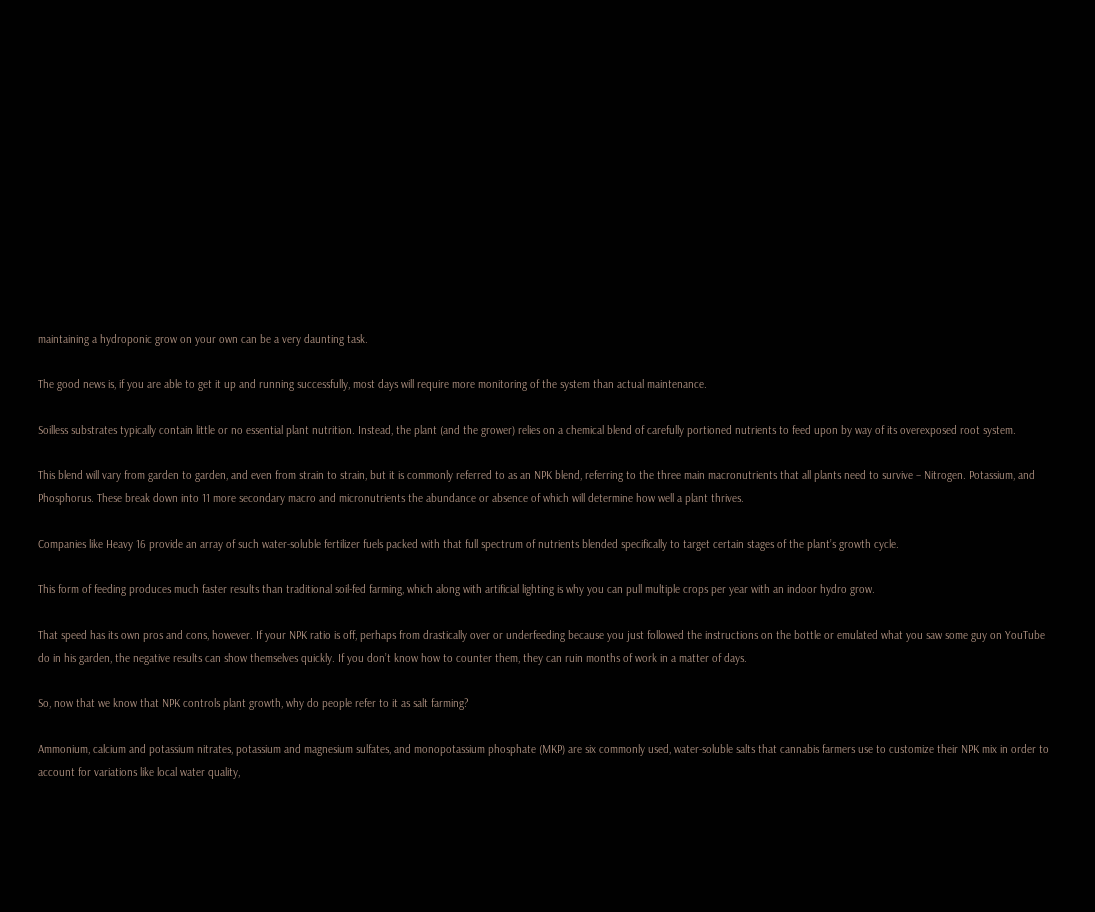maintaining a hydroponic grow on your own can be a very daunting task.

The good news is, if you are able to get it up and running successfully, most days will require more monitoring of the system than actual maintenance.

Soilless substrates typically contain little or no essential plant nutrition. Instead, the plant (and the grower) relies on a chemical blend of carefully portioned nutrients to feed upon by way of its overexposed root system.

This blend will vary from garden to garden, and even from strain to strain, but it is commonly referred to as an NPK blend, referring to the three main macronutrients that all plants need to survive – Nitrogen. Potassium, and Phosphorus. These break down into 11 more secondary macro and micronutrients the abundance or absence of which will determine how well a plant thrives.

Companies like Heavy 16 provide an array of such water-soluble fertilizer fuels packed with that full spectrum of nutrients blended specifically to target certain stages of the plant’s growth cycle.

This form of feeding produces much faster results than traditional soil-fed farming, which along with artificial lighting is why you can pull multiple crops per year with an indoor hydro grow.

That speed has its own pros and cons, however. If your NPK ratio is off, perhaps from drastically over or underfeeding because you just followed the instructions on the bottle or emulated what you saw some guy on YouTube do in his garden, the negative results can show themselves quickly. If you don’t know how to counter them, they can ruin months of work in a matter of days.

So, now that we know that NPK controls plant growth, why do people refer to it as salt farming?

Ammonium, calcium and potassium nitrates, potassium and magnesium sulfates, and monopotassium phosphate (MKP) are six commonly used, water-soluble salts that cannabis farmers use to customize their NPK mix in order to account for variations like local water quality,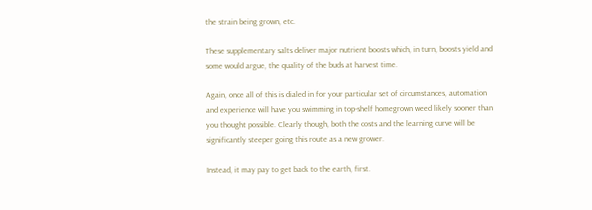the strain being grown, etc.

These supplementary salts deliver major nutrient boosts which, in turn, boosts yield and some would argue, the quality of the buds at harvest time.

Again, once all of this is dialed in for your particular set of circumstances, automation and experience will have you swimming in top-shelf homegrown weed likely sooner than you thought possible. Clearly though, both the costs and the learning curve will be significantly steeper going this route as a new grower.

Instead, it may pay to get back to the earth, first.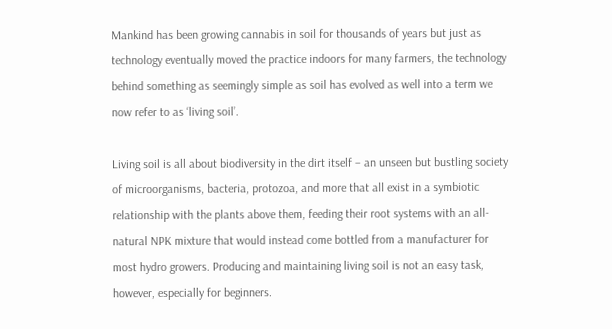Mankind has been growing cannabis in soil for thousands of years but just as technology eventually moved the practice indoors for many farmers, the technology behind something as seemingly simple as soil has evolved as well into a term we now refer to as ‘living soil’.

Living soil is all about biodiversity in the dirt itself – an unseen but bustling society of microorganisms, bacteria, protozoa, and more that all exist in a symbiotic relationship with the plants above them, feeding their root systems with an all-natural NPK mixture that would instead come bottled from a manufacturer for most hydro growers. Producing and maintaining living soil is not an easy task, however, especially for beginners.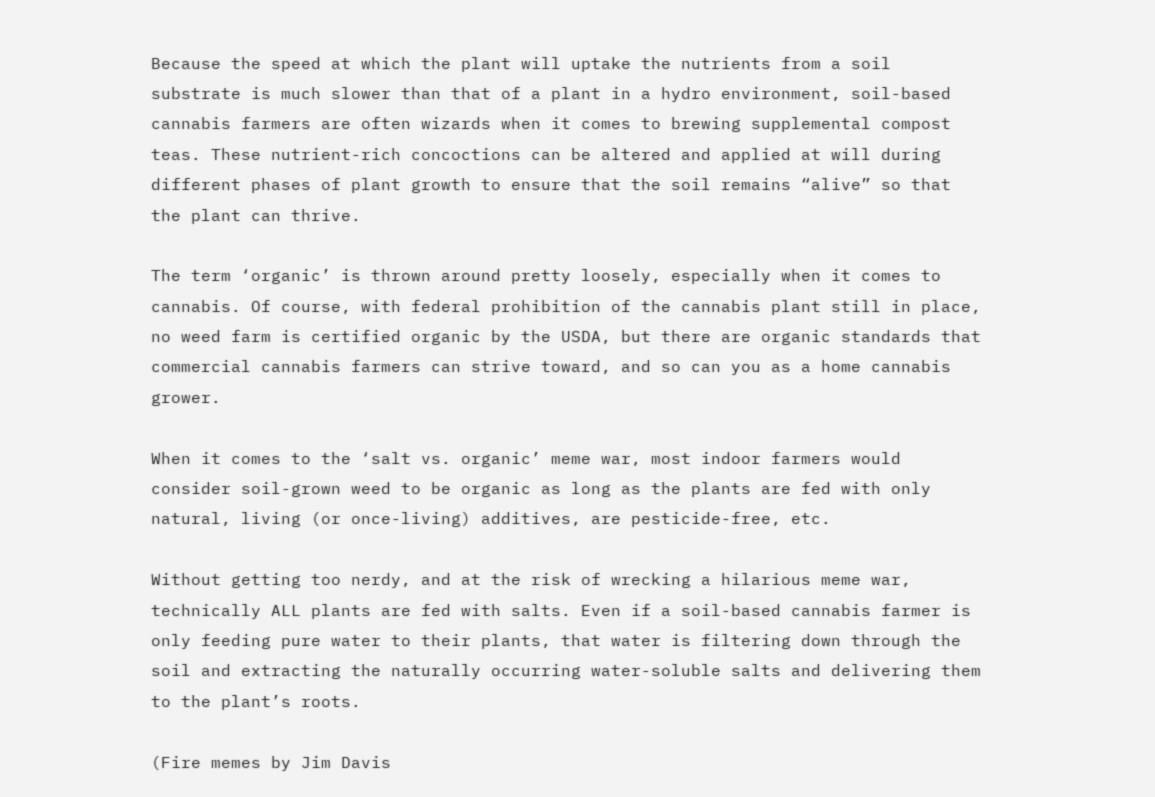Because the speed at which the plant will uptake the nutrients from a soil substrate is much slower than that of a plant in a hydro environment, soil-based cannabis farmers are often wizards when it comes to brewing supplemental compost teas. These nutrient-rich concoctions can be altered and applied at will during different phases of plant growth to ensure that the soil remains “alive” so that the plant can thrive.

The term ‘organic’ is thrown around pretty loosely, especially when it comes to cannabis. Of course, with federal prohibition of the cannabis plant still in place, no weed farm is certified organic by the USDA, but there are organic standards that commercial cannabis farmers can strive toward, and so can you as a home cannabis grower.

When it comes to the ‘salt vs. organic’ meme war, most indoor farmers would consider soil-grown weed to be organic as long as the plants are fed with only natural, living (or once-living) additives, are pesticide-free, etc.

Without getting too nerdy, and at the risk of wrecking a hilarious meme war, technically ALL plants are fed with salts. Even if a soil-based cannabis farmer is only feeding pure water to their plants, that water is filtering down through the soil and extracting the naturally occurring water-soluble salts and delivering them to the plant’s roots.

(Fire memes by Jim Davis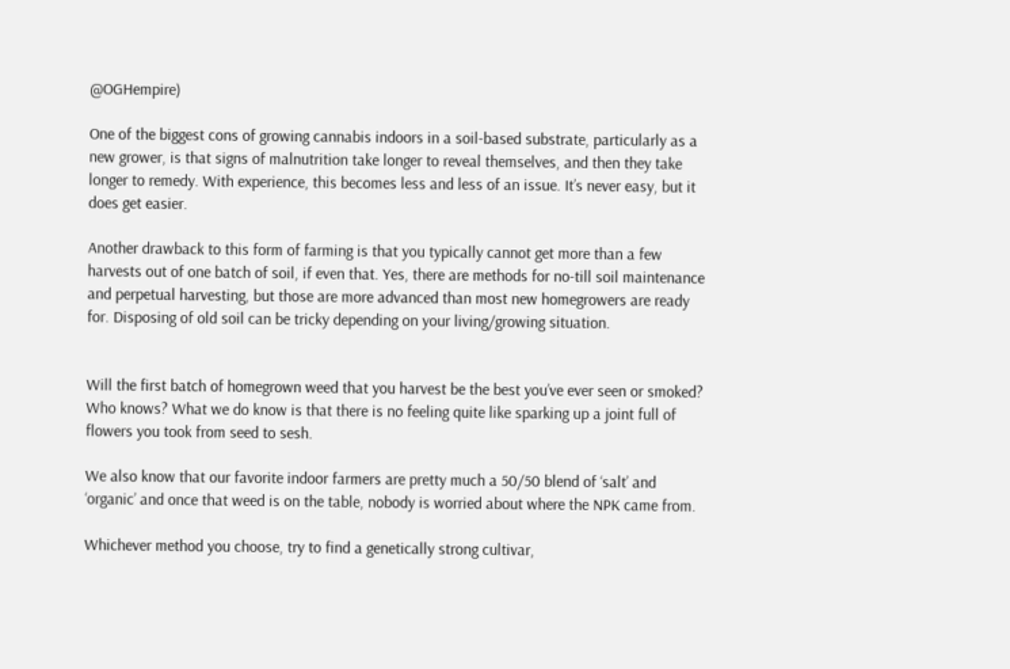@OGHempire)

One of the biggest cons of growing cannabis indoors in a soil-based substrate, particularly as a new grower, is that signs of malnutrition take longer to reveal themselves, and then they take longer to remedy. With experience, this becomes less and less of an issue. It’s never easy, but it does get easier.

Another drawback to this form of farming is that you typically cannot get more than a few harvests out of one batch of soil, if even that. Yes, there are methods for no-till soil maintenance and perpetual harvesting, but those are more advanced than most new homegrowers are ready for. Disposing of old soil can be tricky depending on your living/growing situation.


Will the first batch of homegrown weed that you harvest be the best you’ve ever seen or smoked? Who knows? What we do know is that there is no feeling quite like sparking up a joint full of flowers you took from seed to sesh.

We also know that our favorite indoor farmers are pretty much a 50/50 blend of ‘salt’ and ‘organic’ and once that weed is on the table, nobody is worried about where the NPK came from.

Whichever method you choose, try to find a genetically strong cultivar,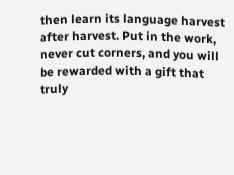then learn its language harvest after harvest. Put in the work, never cut corners, and you will be rewarded with a gift that truly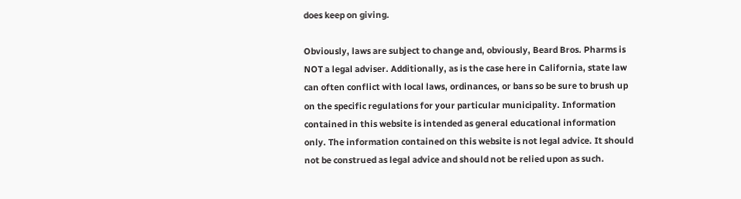does keep on giving.

Obviously, laws are subject to change and, obviously, Beard Bros. Pharms is NOT a legal adviser. Additionally, as is the case here in California, state law can often conflict with local laws, ordinances, or bans so be sure to brush up on the specific regulations for your particular municipality. Information contained in this website is intended as general educational information only. The information contained on this website is not legal advice. It should not be construed as legal advice and should not be relied upon as such.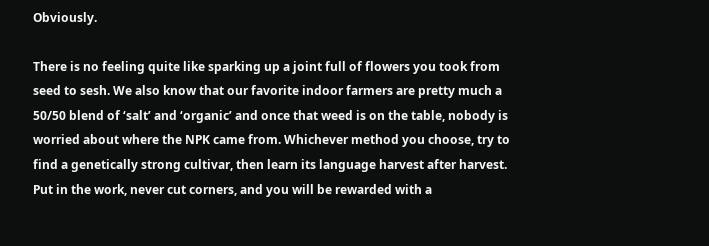Obviously.

There is no feeling quite like sparking up a joint full of flowers you took from seed to sesh. We also know that our favorite indoor farmers are pretty much a 50/50 blend of ‘salt’ and ‘organic’ and once that weed is on the table, nobody is worried about where the NPK came from. Whichever method you choose, try to find a genetically strong cultivar, then learn its language harvest after harvest. Put in the work, never cut corners, and you will be rewarded with a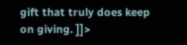gift that truly does keep on giving. ]]>